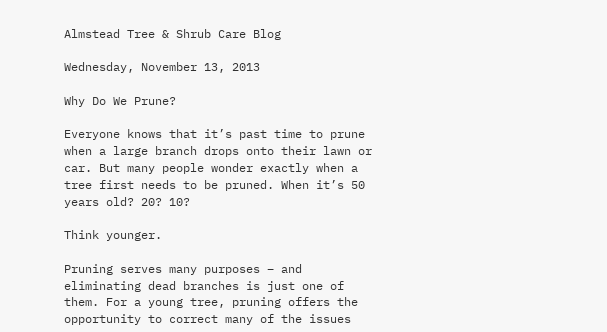Almstead Tree & Shrub Care Blog

Wednesday, November 13, 2013

Why Do We Prune?

Everyone knows that it’s past time to prune when a large branch drops onto their lawn or car. But many people wonder exactly when a tree first needs to be pruned. When it’s 50 years old? 20? 10?

Think younger.

Pruning serves many purposes – and eliminating dead branches is just one of them. For a young tree, pruning offers the opportunity to correct many of the issues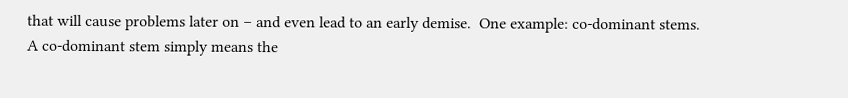that will cause problems later on – and even lead to an early demise.  One example: co-dominant stems. A co-dominant stem simply means the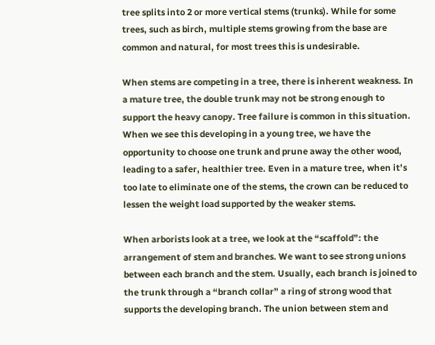tree splits into 2 or more vertical stems (trunks). While for some trees, such as birch, multiple stems growing from the base are common and natural, for most trees this is undesirable.

When stems are competing in a tree, there is inherent weakness. In a mature tree, the double trunk may not be strong enough to support the heavy canopy. Tree failure is common in this situation. When we see this developing in a young tree, we have the opportunity to choose one trunk and prune away the other wood, leading to a safer, healthier tree. Even in a mature tree, when it’s too late to eliminate one of the stems, the crown can be reduced to lessen the weight load supported by the weaker stems.

When arborists look at a tree, we look at the “scaffold”: the arrangement of stem and branches. We want to see strong unions between each branch and the stem. Usually, each branch is joined to the trunk through a “branch collar” a ring of strong wood that supports the developing branch. The union between stem and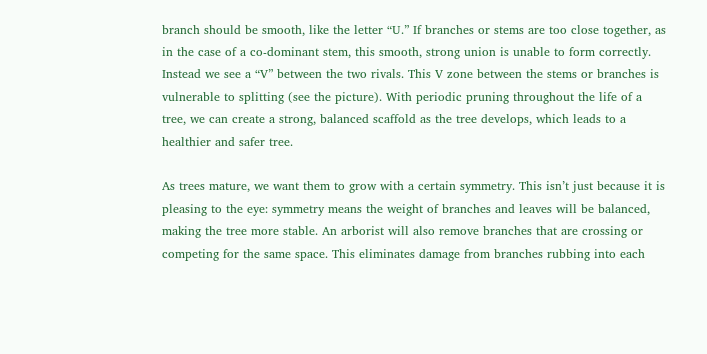branch should be smooth, like the letter “U.” If branches or stems are too close together, as in the case of a co-dominant stem, this smooth, strong union is unable to form correctly. Instead we see a “V” between the two rivals. This V zone between the stems or branches is vulnerable to splitting (see the picture). With periodic pruning throughout the life of a tree, we can create a strong, balanced scaffold as the tree develops, which leads to a healthier and safer tree.

As trees mature, we want them to grow with a certain symmetry. This isn’t just because it is pleasing to the eye: symmetry means the weight of branches and leaves will be balanced, making the tree more stable. An arborist will also remove branches that are crossing or competing for the same space. This eliminates damage from branches rubbing into each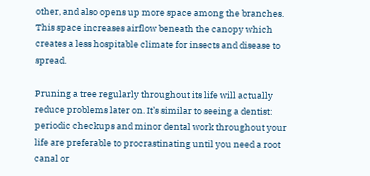other, and also opens up more space among the branches. This space increases airflow beneath the canopy which creates a less hospitable climate for insects and disease to spread.

Pruning a tree regularly throughout its life will actually reduce problems later on. It’s similar to seeing a dentist: periodic checkups and minor dental work throughout your life are preferable to procrastinating until you need a root canal or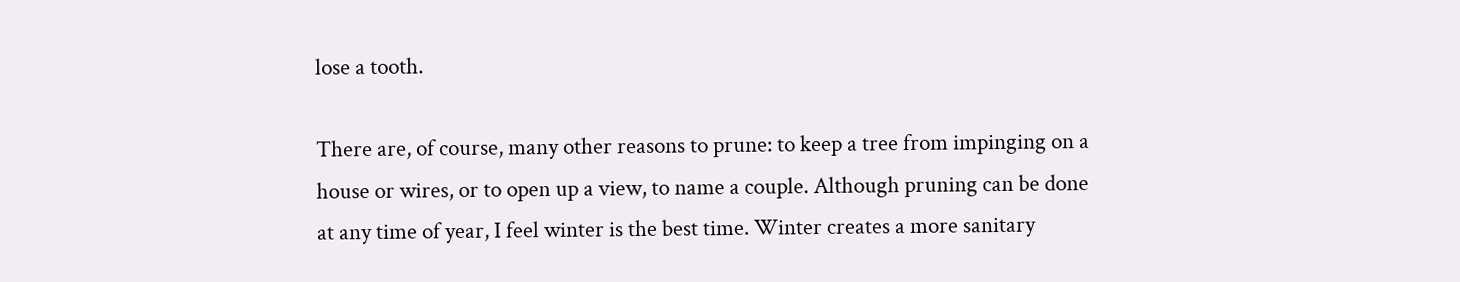lose a tooth.

There are, of course, many other reasons to prune: to keep a tree from impinging on a house or wires, or to open up a view, to name a couple. Although pruning can be done at any time of year, I feel winter is the best time. Winter creates a more sanitary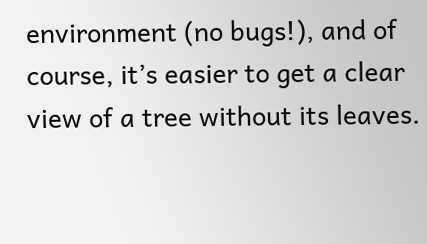environment (no bugs!), and of course, it’s easier to get a clear view of a tree without its leaves.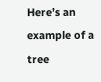Here’s an example of a tree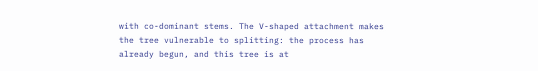with co-dominant stems. The V-shaped attachment makes the tree vulnerable to splitting: the process has already begun, and this tree is at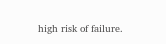high risk of failure.